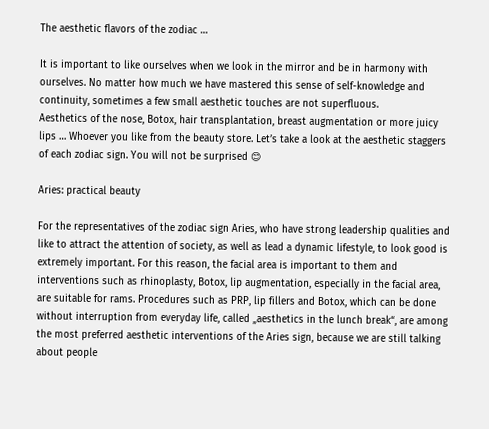The aesthetic flavors of the zodiac …

It is important to like ourselves when we look in the mirror and be in harmony with ourselves. No matter how much we have mastered this sense of self-knowledge and continuity, sometimes a few small aesthetic touches are not superfluous.
Aesthetics of the nose, Botox, hair transplantation, breast augmentation or more juicy lips … Whoever you like from the beauty store. Let’s take a look at the aesthetic staggers of each zodiac sign. You will not be surprised 😊

Aries: practical beauty

For the representatives of the zodiac sign Aries, who have strong leadership qualities and like to attract the attention of society, as well as lead a dynamic lifestyle, to look good is extremely important. For this reason, the facial area is important to them and interventions such as rhinoplasty, Botox, lip augmentation, especially in the facial area, are suitable for rams. Procedures such as PRP, lip fillers and Botox, which can be done without interruption from everyday life, called „aesthetics in the lunch break“, are among the most preferred aesthetic interventions of the Aries sign, because we are still talking about people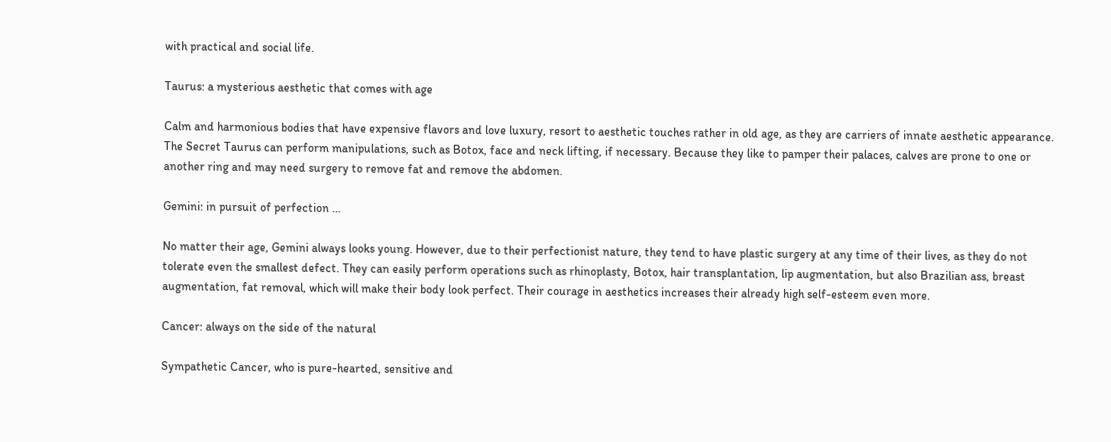with practical and social life.

Taurus: a mysterious aesthetic that comes with age

Calm and harmonious bodies that have expensive flavors and love luxury, resort to aesthetic touches rather in old age, as they are carriers of innate aesthetic appearance. The Secret Taurus can perform manipulations, such as Botox, face and neck lifting, if necessary. Because they like to pamper their palaces, calves are prone to one or another ring and may need surgery to remove fat and remove the abdomen.

Gemini: in pursuit of perfection …

No matter their age, Gemini always looks young. However, due to their perfectionist nature, they tend to have plastic surgery at any time of their lives, as they do not tolerate even the smallest defect. They can easily perform operations such as rhinoplasty, Botox, hair transplantation, lip augmentation, but also Brazilian ass, breast augmentation, fat removal, which will make their body look perfect. Their courage in aesthetics increases their already high self-esteem even more.

Cancer: always on the side of the natural

Sympathetic Cancer, who is pure-hearted, sensitive and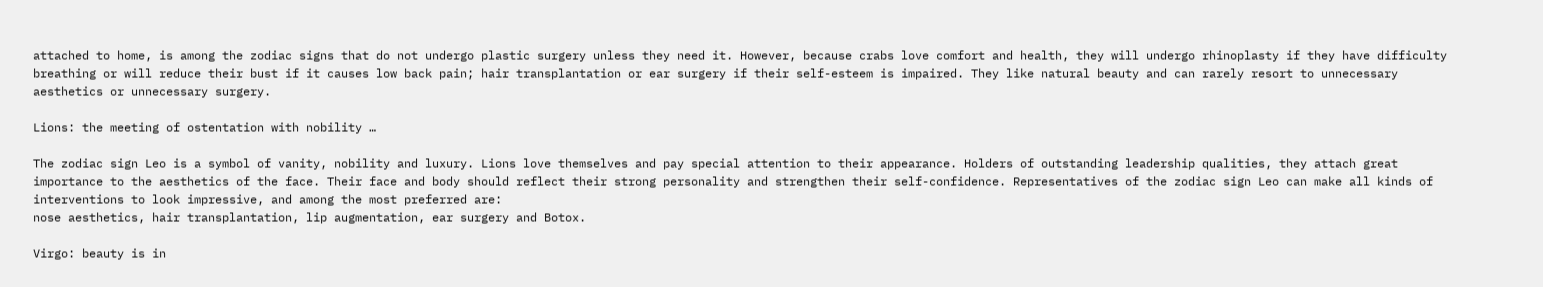attached to home, is among the zodiac signs that do not undergo plastic surgery unless they need it. However, because crabs love comfort and health, they will undergo rhinoplasty if they have difficulty breathing or will reduce their bust if it causes low back pain; hair transplantation or ear surgery if their self-esteem is impaired. They like natural beauty and can rarely resort to unnecessary aesthetics or unnecessary surgery.

Lions: the meeting of ostentation with nobility …

The zodiac sign Leo is a symbol of vanity, nobility and luxury. Lions love themselves and pay special attention to their appearance. Holders of outstanding leadership qualities, they attach great importance to the aesthetics of the face. Their face and body should reflect their strong personality and strengthen their self-confidence. Representatives of the zodiac sign Leo can make all kinds of interventions to look impressive, and among the most preferred are:
nose aesthetics, hair transplantation, lip augmentation, ear surgery and Botox.

Virgo: beauty is in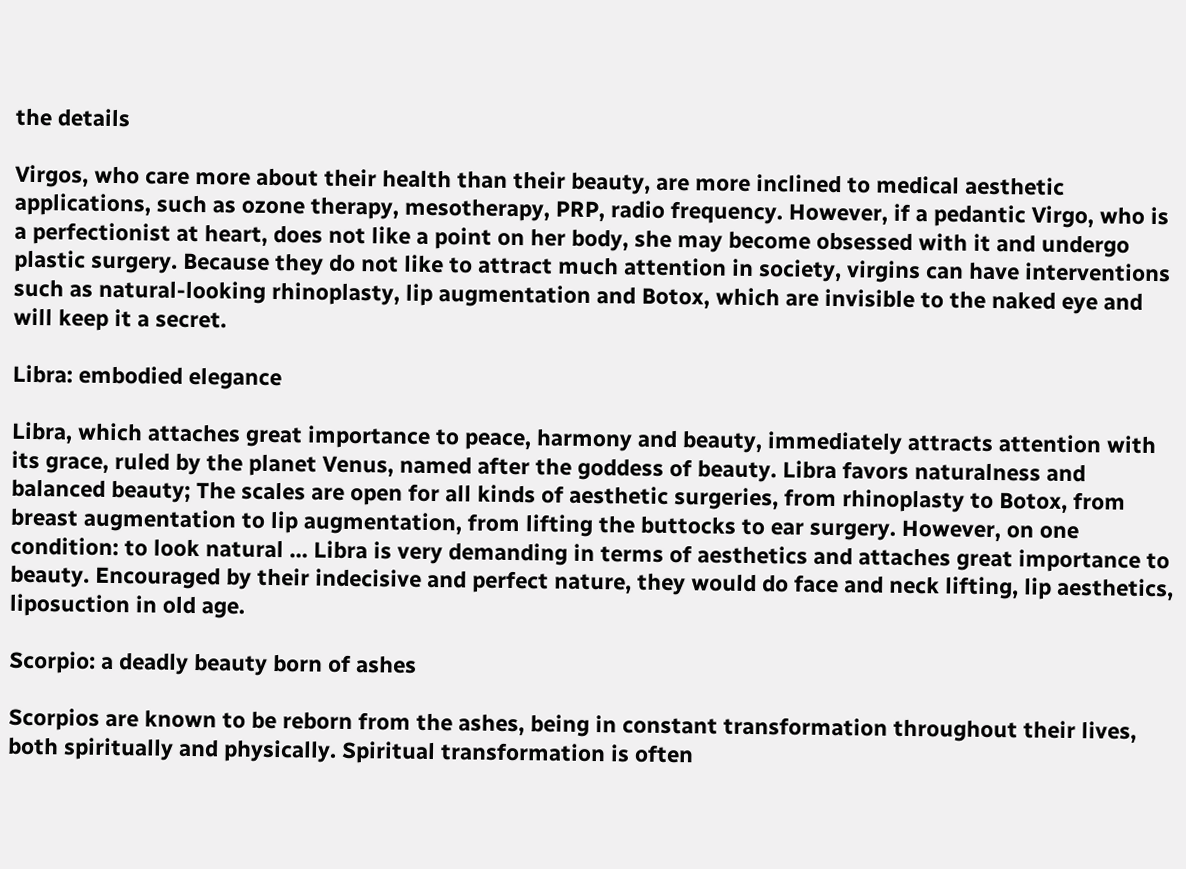the details

Virgos, who care more about their health than their beauty, are more inclined to medical aesthetic applications, such as ozone therapy, mesotherapy, PRP, radio frequency. However, if a pedantic Virgo, who is a perfectionist at heart, does not like a point on her body, she may become obsessed with it and undergo plastic surgery. Because they do not like to attract much attention in society, virgins can have interventions such as natural-looking rhinoplasty, lip augmentation and Botox, which are invisible to the naked eye and will keep it a secret.

Libra: embodied elegance

Libra, which attaches great importance to peace, harmony and beauty, immediately attracts attention with its grace, ruled by the planet Venus, named after the goddess of beauty. Libra favors naturalness and balanced beauty; The scales are open for all kinds of aesthetic surgeries, from rhinoplasty to Botox, from breast augmentation to lip augmentation, from lifting the buttocks to ear surgery. However, on one condition: to look natural … Libra is very demanding in terms of aesthetics and attaches great importance to beauty. Encouraged by their indecisive and perfect nature, they would do face and neck lifting, lip aesthetics, liposuction in old age.

Scorpio: a deadly beauty born of ashes

Scorpios are known to be reborn from the ashes, being in constant transformation throughout their lives, both spiritually and physically. Spiritual transformation is often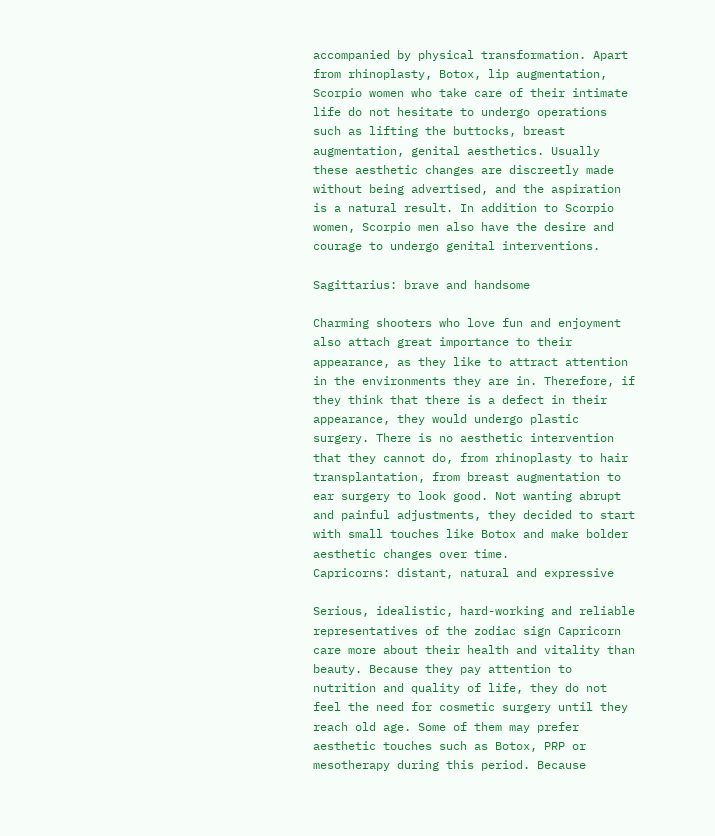accompanied by physical transformation. Apart from rhinoplasty, Botox, lip augmentation, Scorpio women who take care of their intimate life do not hesitate to undergo operations such as lifting the buttocks, breast augmentation, genital aesthetics. Usually these aesthetic changes are discreetly made without being advertised, and the aspiration is a natural result. In addition to Scorpio women, Scorpio men also have the desire and courage to undergo genital interventions.

Sagittarius: brave and handsome

Charming shooters who love fun and enjoyment also attach great importance to their appearance, as they like to attract attention in the environments they are in. Therefore, if they think that there is a defect in their appearance, they would undergo plastic surgery. There is no aesthetic intervention that they cannot do, from rhinoplasty to hair transplantation, from breast augmentation to ear surgery to look good. Not wanting abrupt and painful adjustments, they decided to start with small touches like Botox and make bolder aesthetic changes over time.
Capricorns: distant, natural and expressive

Serious, idealistic, hard-working and reliable representatives of the zodiac sign Capricorn care more about their health and vitality than beauty. Because they pay attention to nutrition and quality of life, they do not feel the need for cosmetic surgery until they reach old age. Some of them may prefer aesthetic touches such as Botox, PRP or mesotherapy during this period. Because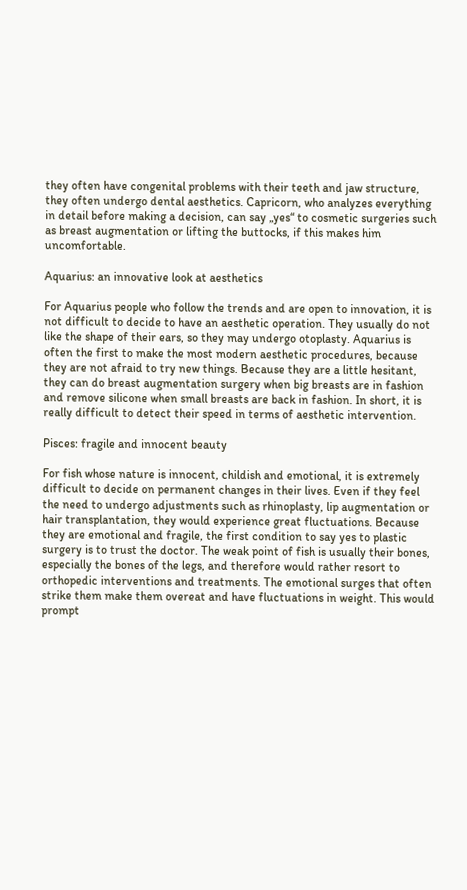they often have congenital problems with their teeth and jaw structure, they often undergo dental aesthetics. Capricorn, who analyzes everything in detail before making a decision, can say „yes“ to cosmetic surgeries such as breast augmentation or lifting the buttocks, if this makes him uncomfortable.

Aquarius: an innovative look at aesthetics

For Aquarius people who follow the trends and are open to innovation, it is not difficult to decide to have an aesthetic operation. They usually do not like the shape of their ears, so they may undergo otoplasty. Aquarius is often the first to make the most modern aesthetic procedures, because they are not afraid to try new things. Because they are a little hesitant, they can do breast augmentation surgery when big breasts are in fashion and remove silicone when small breasts are back in fashion. In short, it is really difficult to detect their speed in terms of aesthetic intervention.

Pisces: fragile and innocent beauty

For fish whose nature is innocent, childish and emotional, it is extremely difficult to decide on permanent changes in their lives. Even if they feel the need to undergo adjustments such as rhinoplasty, lip augmentation or hair transplantation, they would experience great fluctuations. Because they are emotional and fragile, the first condition to say yes to plastic surgery is to trust the doctor. The weak point of fish is usually their bones, especially the bones of the legs, and therefore would rather resort to orthopedic interventions and treatments. The emotional surges that often strike them make them overeat and have fluctuations in weight. This would prompt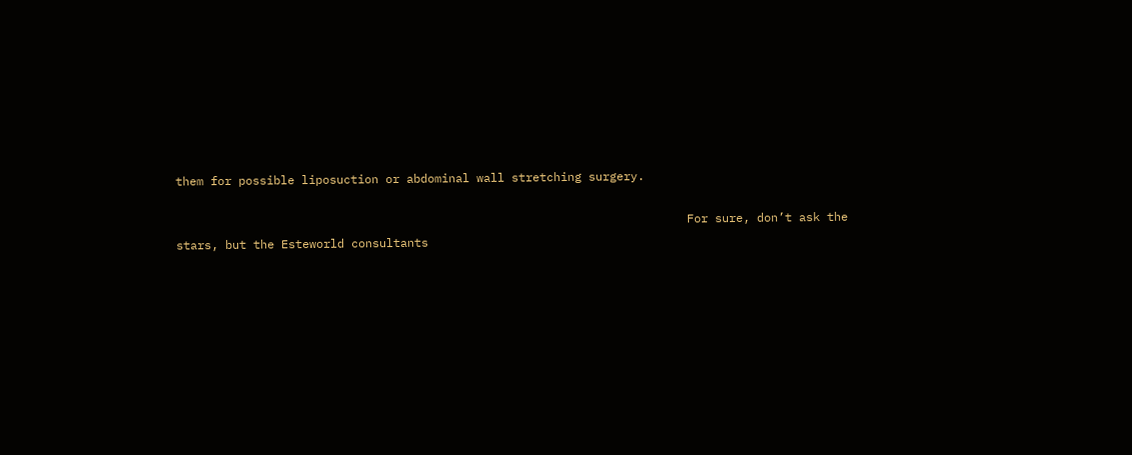them for possible liposuction or abdominal wall stretching surgery.

                                                                         For sure, don’t ask the stars, but the Esteworld consultants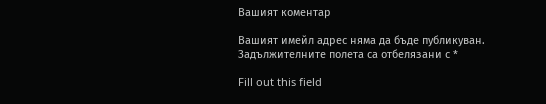Вашият коментар

Вашият имейл адрес няма да бъде публикуван. Задължителните полета са отбелязани с *

Fill out this field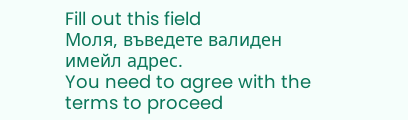Fill out this field
Моля, въведете валиден имейл адрес.
You need to agree with the terms to proceed